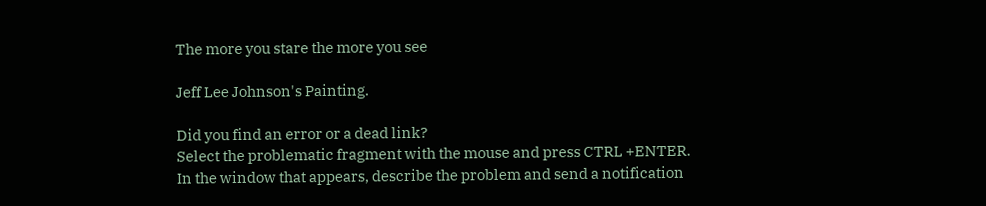The more you stare the more you see

Jeff Lee Johnson's Painting.

Did you find an error or a dead link?
Select the problematic fragment with the mouse and press CTRL +ENTER.
In the window that appears, describe the problem and send a notification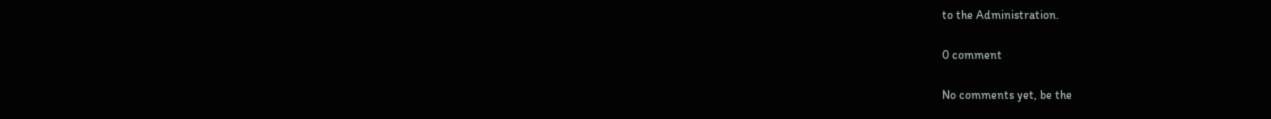to the Administration.

0 comment

No comments yet, be the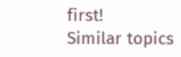first!
Similar topics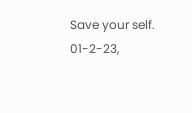Save your self.
01-2-23,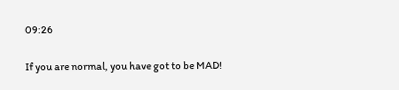09:26

If you are normal, you have got to be MAD!